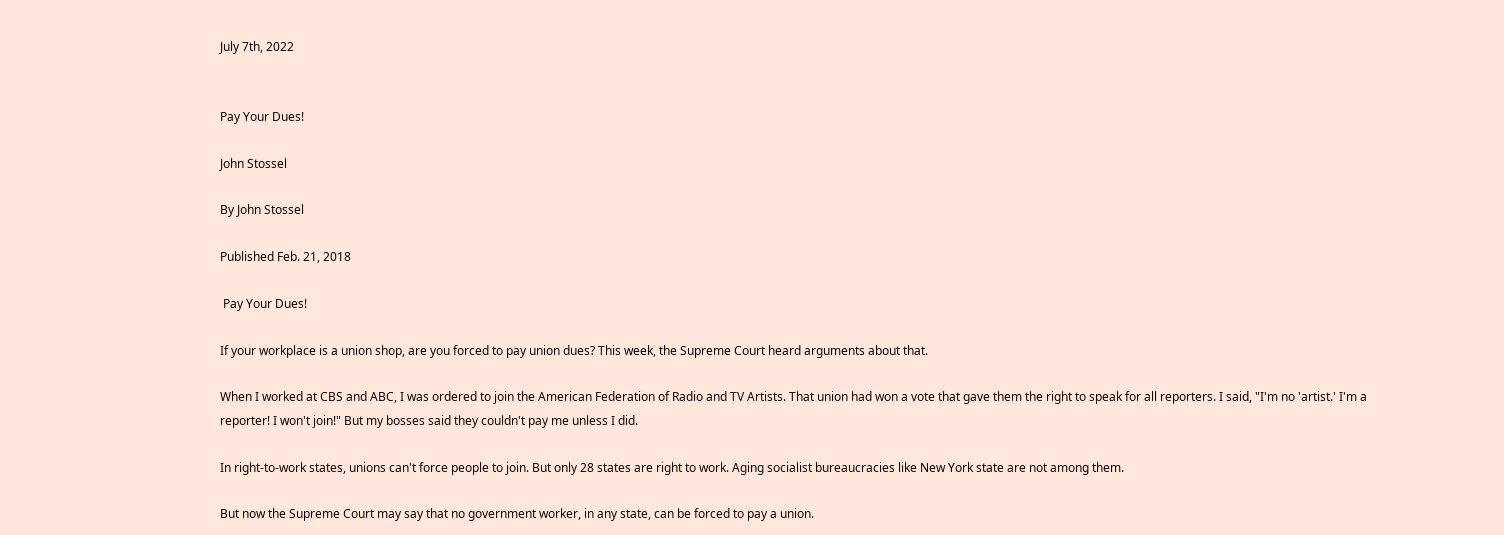July 7th, 2022


Pay Your Dues!

John Stossel

By John Stossel

Published Feb. 21, 2018

 Pay Your Dues!

If your workplace is a union shop, are you forced to pay union dues? This week, the Supreme Court heard arguments about that.

When I worked at CBS and ABC, I was ordered to join the American Federation of Radio and TV Artists. That union had won a vote that gave them the right to speak for all reporters. I said, "I'm no 'artist.' I'm a reporter! I won't join!" But my bosses said they couldn't pay me unless I did.

In right-to-work states, unions can't force people to join. But only 28 states are right to work. Aging socialist bureaucracies like New York state are not among them.

But now the Supreme Court may say that no government worker, in any state, can be forced to pay a union.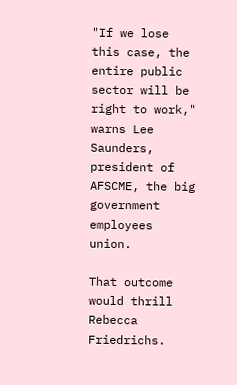"If we lose this case, the entire public sector will be right to work," warns Lee Saunders, president of AFSCME, the big government employees union.

That outcome would thrill Rebecca Friedrichs.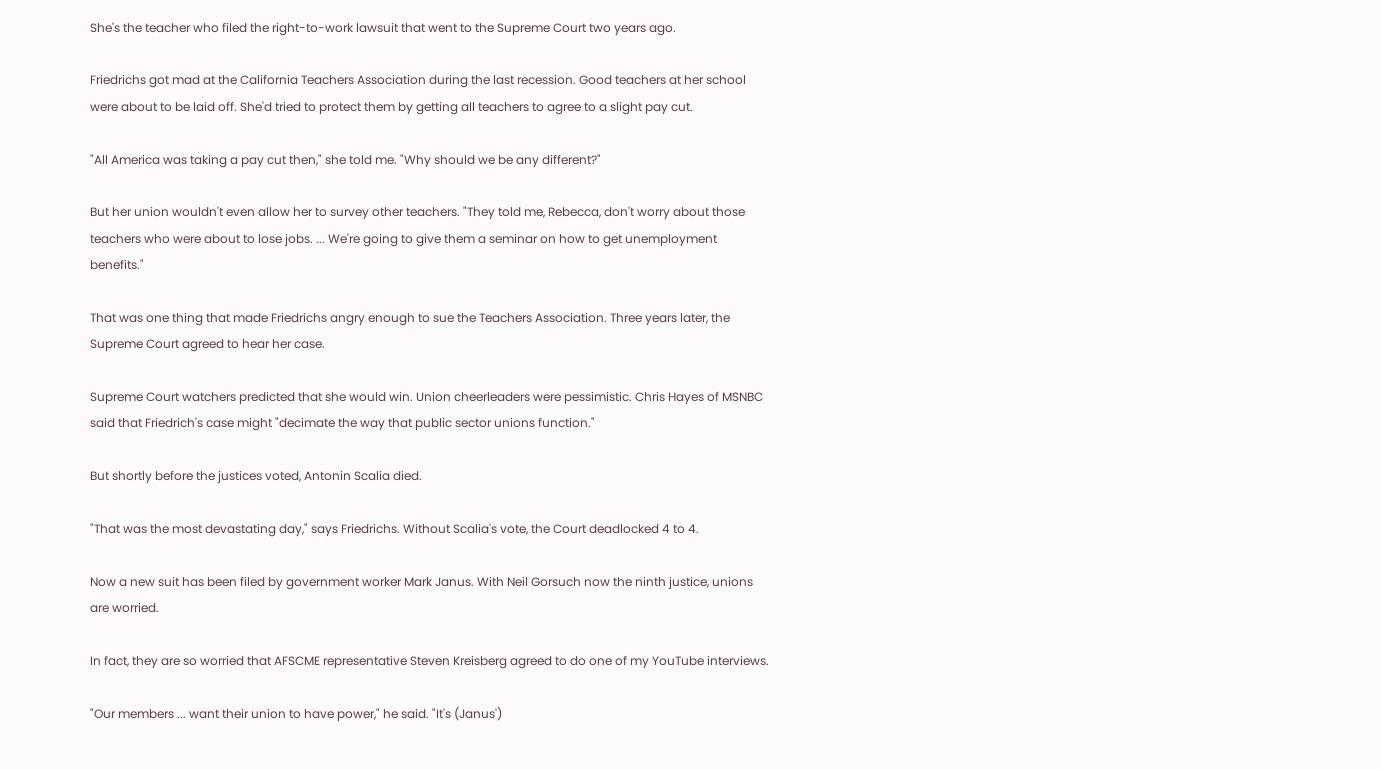She's the teacher who filed the right-to-work lawsuit that went to the Supreme Court two years ago.

Friedrichs got mad at the California Teachers Association during the last recession. Good teachers at her school were about to be laid off. She'd tried to protect them by getting all teachers to agree to a slight pay cut.

"All America was taking a pay cut then," she told me. "Why should we be any different?"

But her union wouldn't even allow her to survey other teachers. "They told me, Rebecca, don't worry about those teachers who were about to lose jobs. ... We're going to give them a seminar on how to get unemployment benefits."

That was one thing that made Friedrichs angry enough to sue the Teachers Association. Three years later, the Supreme Court agreed to hear her case.

Supreme Court watchers predicted that she would win. Union cheerleaders were pessimistic. Chris Hayes of MSNBC said that Friedrich's case might "decimate the way that public sector unions function."

But shortly before the justices voted, Antonin Scalia died.

"That was the most devastating day," says Friedrichs. Without Scalia's vote, the Court deadlocked 4 to 4.

Now a new suit has been filed by government worker Mark Janus. With Neil Gorsuch now the ninth justice, unions are worried.

In fact, they are so worried that AFSCME representative Steven Kreisberg agreed to do one of my YouTube interviews.

"Our members ... want their union to have power," he said. "It's (Janus')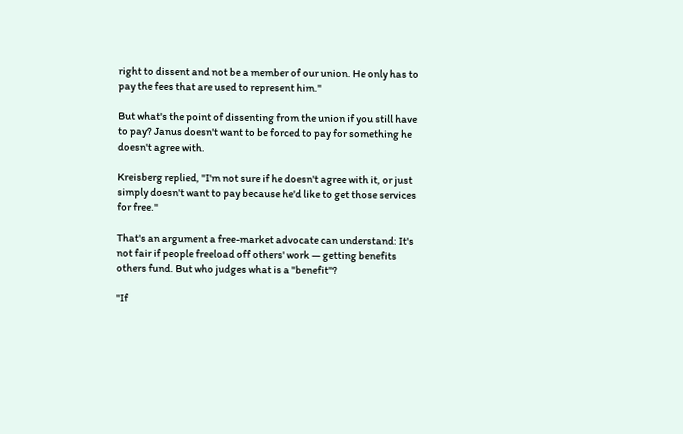right to dissent and not be a member of our union. He only has to pay the fees that are used to represent him."

But what's the point of dissenting from the union if you still have to pay? Janus doesn't want to be forced to pay for something he doesn't agree with.

Kreisberg replied, "I'm not sure if he doesn't agree with it, or just simply doesn't want to pay because he'd like to get those services for free."

That's an argument a free-market advocate can understand: It's not fair if people freeload off others' work — getting benefits others fund. But who judges what is a "benefit"?

"If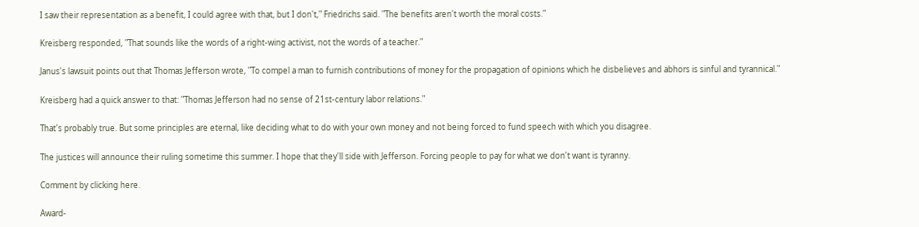I saw their representation as a benefit, I could agree with that, but I don't," Friedrichs said. "The benefits aren't worth the moral costs."

Kreisberg responded, "That sounds like the words of a right-wing activist, not the words of a teacher."

Janus's lawsuit points out that Thomas Jefferson wrote, "To compel a man to furnish contributions of money for the propagation of opinions which he disbelieves and abhors is sinful and tyrannical."

Kreisberg had a quick answer to that: "Thomas Jefferson had no sense of 21st-century labor relations."

That's probably true. But some principles are eternal, like deciding what to do with your own money and not being forced to fund speech with which you disagree.

The justices will announce their ruling sometime this summer. I hope that they'll side with Jefferson. Forcing people to pay for what we don't want is tyranny.

Comment by clicking here.

Award-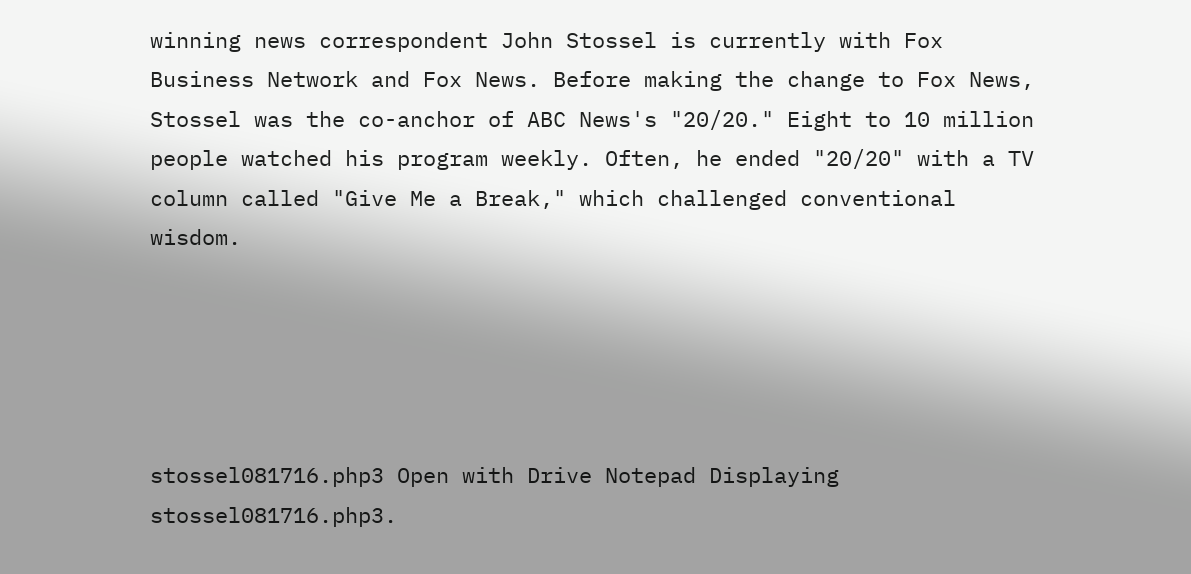winning news correspondent John Stossel is currently with Fox Business Network and Fox News. Before making the change to Fox News, Stossel was the co-anchor of ABC News's "20/20." Eight to 10 million people watched his program weekly. Often, he ended "20/20" with a TV column called "Give Me a Break," which challenged conventional wisdom.





stossel081716.php3 Open with Drive Notepad Displaying stossel081716.php3.